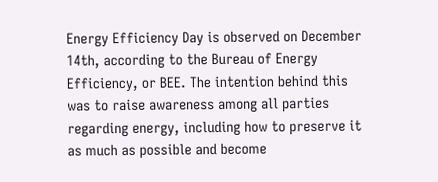Energy Efficiency Day is observed on December 14th, according to the Bureau of Energy Efficiency, or BEE. The intention behind this was to raise awareness among all parties regarding energy, including how to preserve it as much as possible and become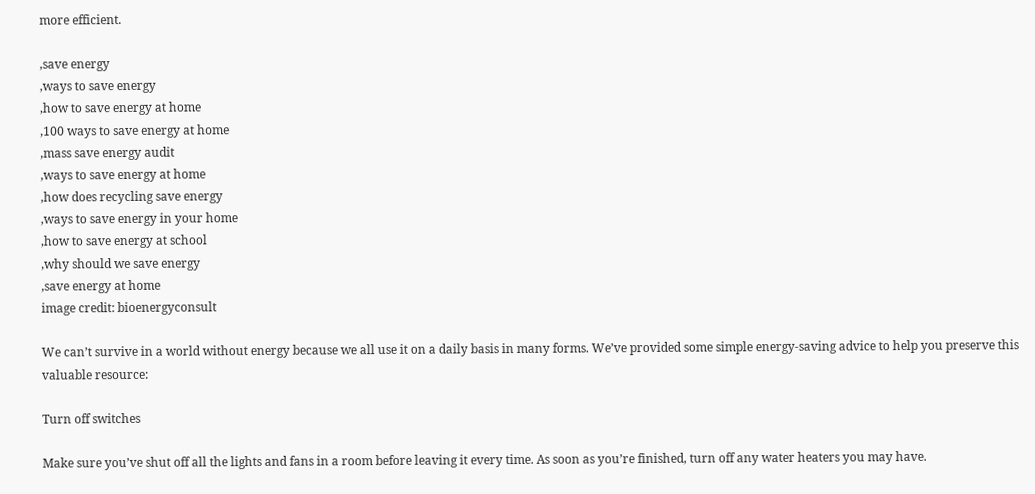more efficient.

,save energy
,ways to save energy
,how to save energy at home
,100 ways to save energy at home
,mass save energy audit
,ways to save energy at home
,how does recycling save energy
,ways to save energy in your home
,how to save energy at school
,why should we save energy
,save energy at home
image credit: bioenergyconsult

We can’t survive in a world without energy because we all use it on a daily basis in many forms. We’ve provided some simple energy-saving advice to help you preserve this valuable resource:

Turn off switches

Make sure you’ve shut off all the lights and fans in a room before leaving it every time. As soon as you’re finished, turn off any water heaters you may have.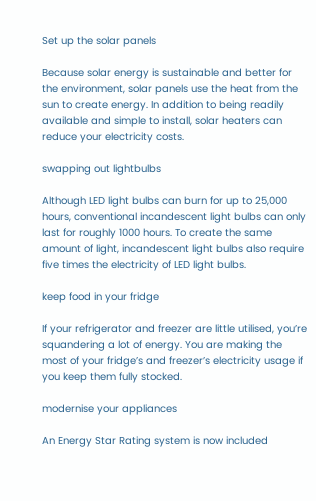Set up the solar panels

Because solar energy is sustainable and better for the environment, solar panels use the heat from the sun to create energy. In addition to being readily available and simple to install, solar heaters can reduce your electricity costs.

swapping out lightbulbs

Although LED light bulbs can burn for up to 25,000 hours, conventional incandescent light bulbs can only last for roughly 1000 hours. To create the same amount of light, incandescent light bulbs also require five times the electricity of LED light bulbs.

keep food in your fridge

If your refrigerator and freezer are little utilised, you’re squandering a lot of energy. You are making the most of your fridge’s and freezer’s electricity usage if you keep them fully stocked.

modernise your appliances

An Energy Star Rating system is now included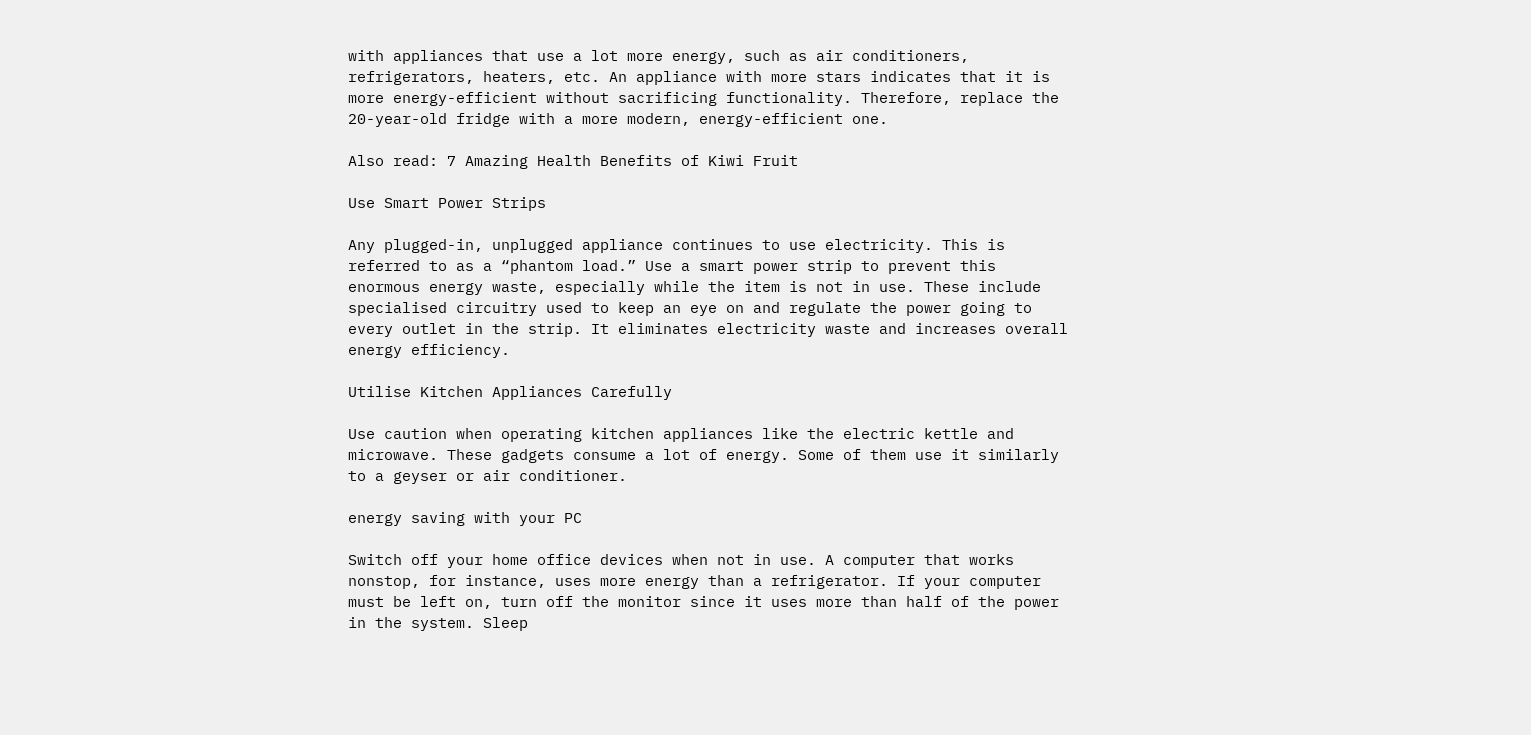with appliances that use a lot more energy, such as air conditioners, refrigerators, heaters, etc. An appliance with more stars indicates that it is more energy-efficient without sacrificing functionality. Therefore, replace the 20-year-old fridge with a more modern, energy-efficient one.

Also read: 7 Amazing Health Benefits of Kiwi Fruit

Use Smart Power Strips

Any plugged-in, unplugged appliance continues to use electricity. This is referred to as a “phantom load.” Use a smart power strip to prevent this enormous energy waste, especially while the item is not in use. These include specialised circuitry used to keep an eye on and regulate the power going to every outlet in the strip. It eliminates electricity waste and increases overall energy efficiency.

Utilise Kitchen Appliances Carefully

Use caution when operating kitchen appliances like the electric kettle and microwave. These gadgets consume a lot of energy. Some of them use it similarly to a geyser or air conditioner.

energy saving with your PC

Switch off your home office devices when not in use. A computer that works nonstop, for instance, uses more energy than a refrigerator. If your computer must be left on, turn off the monitor since it uses more than half of the power in the system. Sleep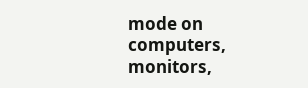mode on computers, monitors,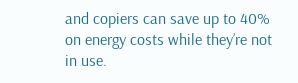and copiers can save up to 40% on energy costs while they’re not in use.